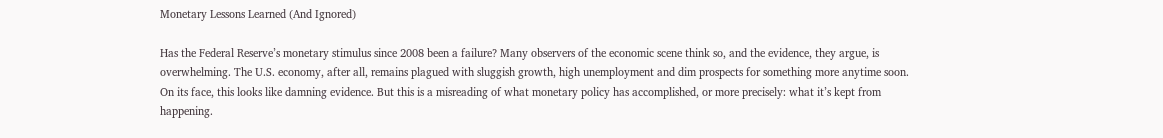Monetary Lessons Learned (And Ignored)

Has the Federal Reserve’s monetary stimulus since 2008 been a failure? Many observers of the economic scene think so, and the evidence, they argue, is overwhelming. The U.S. economy, after all, remains plagued with sluggish growth, high unemployment and dim prospects for something more anytime soon. On its face, this looks like damning evidence. But this is a misreading of what monetary policy has accomplished, or more precisely: what it’s kept from happening.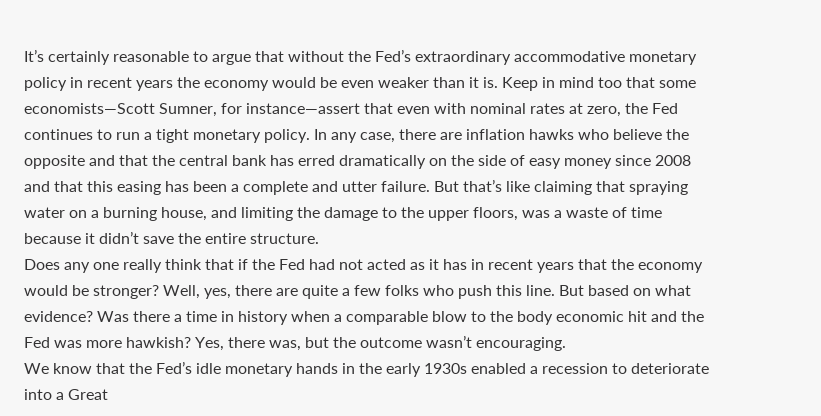It’s certainly reasonable to argue that without the Fed’s extraordinary accommodative monetary policy in recent years the economy would be even weaker than it is. Keep in mind too that some economists—Scott Sumner, for instance—assert that even with nominal rates at zero, the Fed continues to run a tight monetary policy. In any case, there are inflation hawks who believe the opposite and that the central bank has erred dramatically on the side of easy money since 2008 and that this easing has been a complete and utter failure. But that’s like claiming that spraying water on a burning house, and limiting the damage to the upper floors, was a waste of time because it didn’t save the entire structure.
Does any one really think that if the Fed had not acted as it has in recent years that the economy would be stronger? Well, yes, there are quite a few folks who push this line. But based on what evidence? Was there a time in history when a comparable blow to the body economic hit and the Fed was more hawkish? Yes, there was, but the outcome wasn’t encouraging.
We know that the Fed’s idle monetary hands in the early 1930s enabled a recession to deteriorate into a Great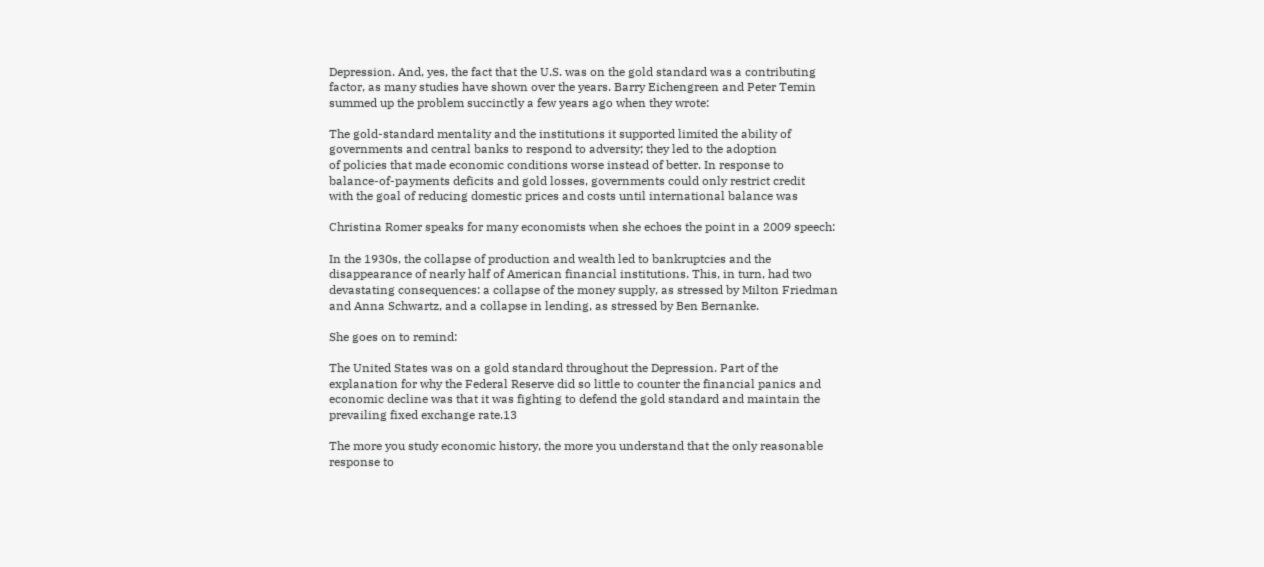Depression. And, yes, the fact that the U.S. was on the gold standard was a contributing factor, as many studies have shown over the years. Barry Eichengreen and Peter Temin summed up the problem succinctly a few years ago when they wrote:

The gold-standard mentality and the institutions it supported limited the ability of governments and central banks to respond to adversity; they led to the adoption
of policies that made economic conditions worse instead of better. In response to
balance-of-payments deficits and gold losses, governments could only restrict credit
with the goal of reducing domestic prices and costs until international balance was

Christina Romer speaks for many economists when she echoes the point in a 2009 speech:

In the 1930s, the collapse of production and wealth led to bankruptcies and the disappearance of nearly half of American financial institutions. This, in turn, had two devastating consequences: a collapse of the money supply, as stressed by Milton Friedman and Anna Schwartz, and a collapse in lending, as stressed by Ben Bernanke.

She goes on to remind:

The United States was on a gold standard throughout the Depression. Part of the explanation for why the Federal Reserve did so little to counter the financial panics and economic decline was that it was fighting to defend the gold standard and maintain the prevailing fixed exchange rate.13

The more you study economic history, the more you understand that the only reasonable response to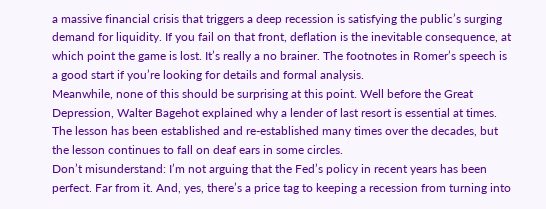a massive financial crisis that triggers a deep recession is satisfying the public’s surging demand for liquidity. If you fail on that front, deflation is the inevitable consequence, at which point the game is lost. It’s really a no brainer. The footnotes in Romer’s speech is a good start if you’re looking for details and formal analysis.
Meanwhile, none of this should be surprising at this point. Well before the Great Depression, Walter Bagehot explained why a lender of last resort is essential at times. The lesson has been established and re-established many times over the decades, but the lesson continues to fall on deaf ears in some circles.
Don’t misunderstand: I’m not arguing that the Fed’s policy in recent years has been perfect. Far from it. And, yes, there’s a price tag to keeping a recession from turning into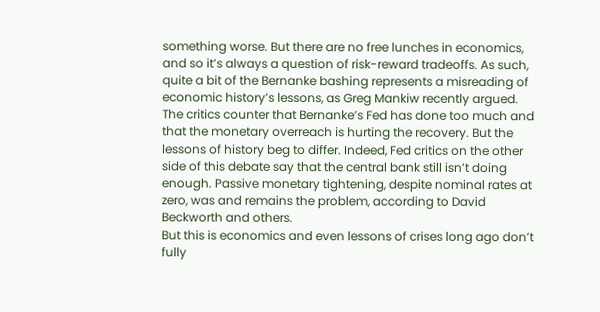something worse. But there are no free lunches in economics, and so it’s always a question of risk-reward tradeoffs. As such, quite a bit of the Bernanke bashing represents a misreading of economic history’s lessons, as Greg Mankiw recently argued.
The critics counter that Bernanke’s Fed has done too much and that the monetary overreach is hurting the recovery. But the lessons of history beg to differ. Indeed, Fed critics on the other side of this debate say that the central bank still isn’t doing enough. Passive monetary tightening, despite nominal rates at zero, was and remains the problem, according to David Beckworth and others.
But this is economics and even lessons of crises long ago don’t fully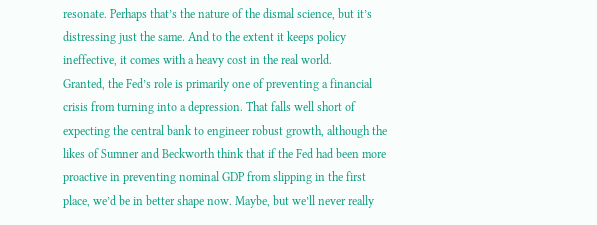resonate. Perhaps that’s the nature of the dismal science, but it’s distressing just the same. And to the extent it keeps policy ineffective, it comes with a heavy cost in the real world.
Granted, the Fed’s role is primarily one of preventing a financial crisis from turning into a depression. That falls well short of expecting the central bank to engineer robust growth, although the likes of Sumner and Beckworth think that if the Fed had been more proactive in preventing nominal GDP from slipping in the first place, we’d be in better shape now. Maybe, but we’ll never really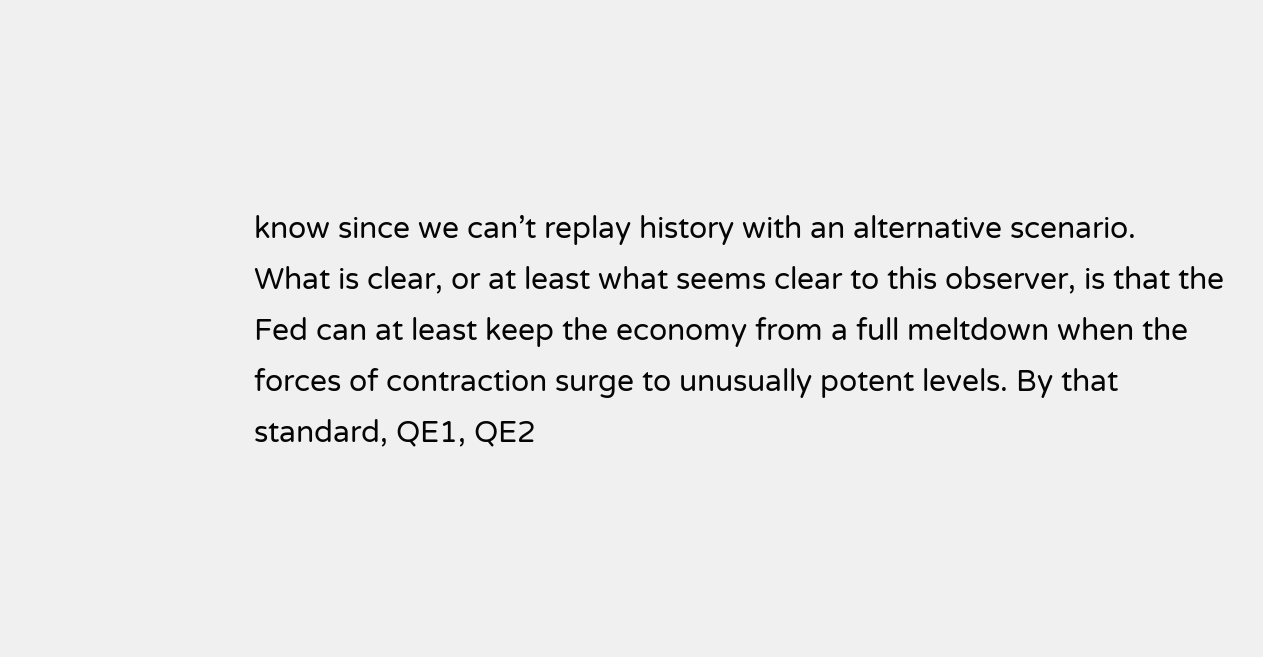know since we can’t replay history with an alternative scenario.
What is clear, or at least what seems clear to this observer, is that the Fed can at least keep the economy from a full meltdown when the forces of contraction surge to unusually potent levels. By that standard, QE1, QE2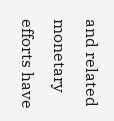and related monetary efforts have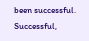been successful. Successful,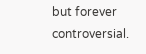but forever controversial.